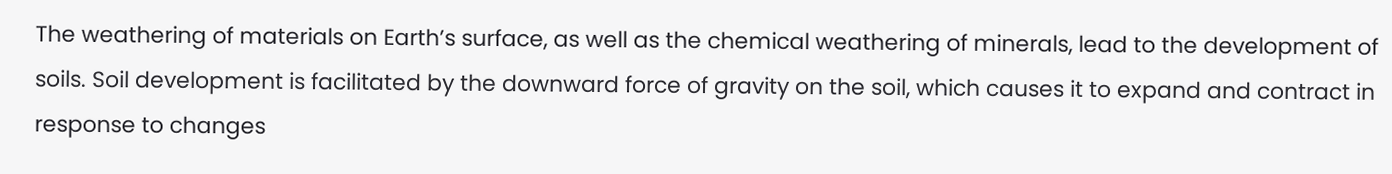The weathering of materials on Earth’s surface, as well as the chemical weathering of minerals, lead to the development of soils. Soil development is facilitated by the downward force of gravity on the soil, which causes it to expand and contract in response to changes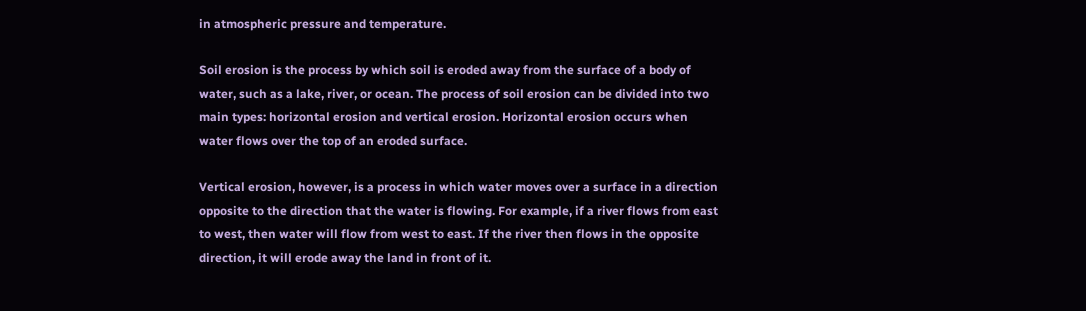in atmospheric pressure and temperature.

Soil erosion is the process by which soil is eroded away from the surface of a body of water, such as a lake, river, or ocean. The process of soil erosion can be divided into two main types: horizontal erosion and vertical erosion. Horizontal erosion occurs when water flows over the top of an eroded surface.

Vertical erosion, however, is a process in which water moves over a surface in a direction opposite to the direction that the water is flowing. For example, if a river flows from east to west, then water will flow from west to east. If the river then flows in the opposite direction, it will erode away the land in front of it.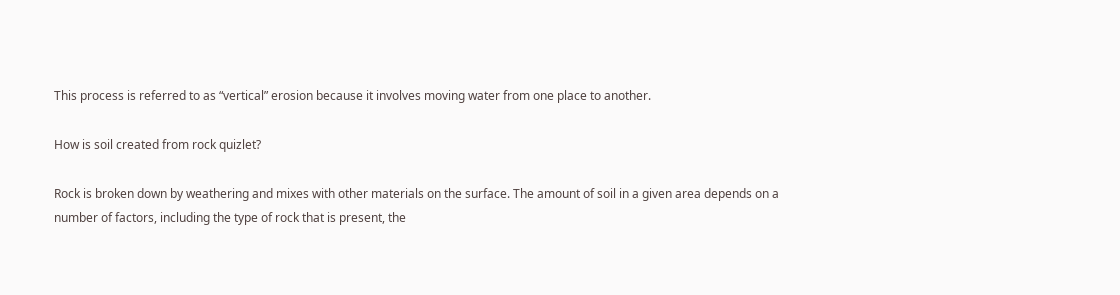This process is referred to as “vertical” erosion because it involves moving water from one place to another.

How is soil created from rock quizlet?

Rock is broken down by weathering and mixes with other materials on the surface. The amount of soil in a given area depends on a number of factors, including the type of rock that is present, the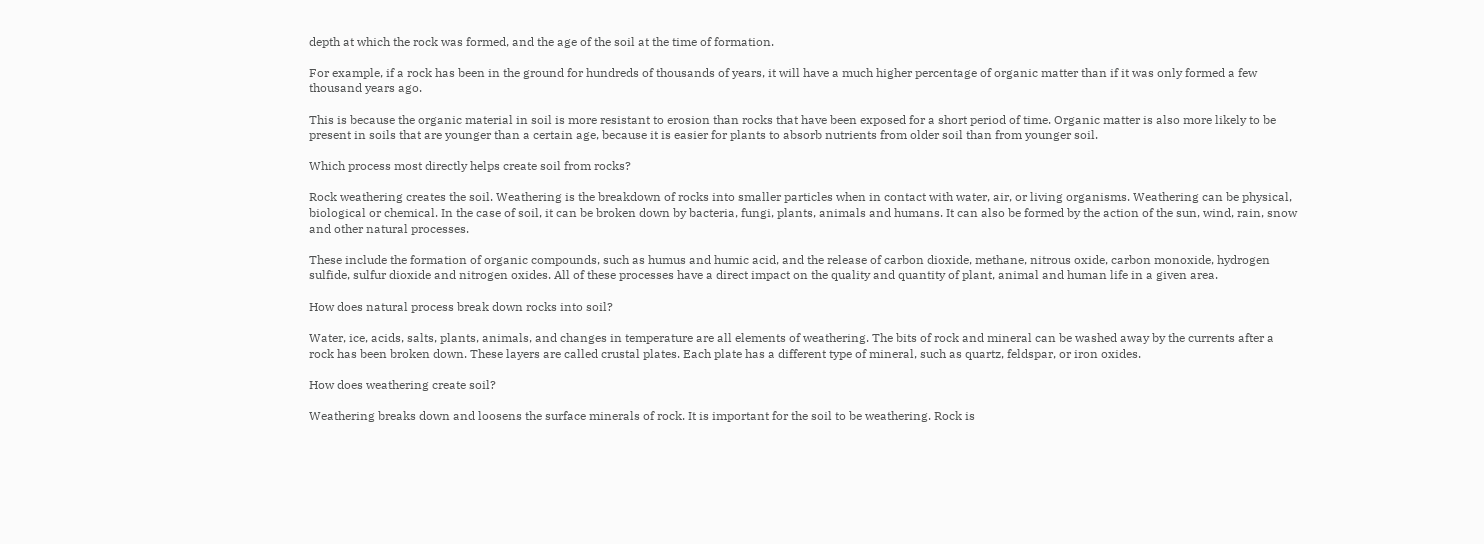depth at which the rock was formed, and the age of the soil at the time of formation.

For example, if a rock has been in the ground for hundreds of thousands of years, it will have a much higher percentage of organic matter than if it was only formed a few thousand years ago.

This is because the organic material in soil is more resistant to erosion than rocks that have been exposed for a short period of time. Organic matter is also more likely to be present in soils that are younger than a certain age, because it is easier for plants to absorb nutrients from older soil than from younger soil.

Which process most directly helps create soil from rocks?

Rock weathering creates the soil. Weathering is the breakdown of rocks into smaller particles when in contact with water, air, or living organisms. Weathering can be physical, biological or chemical. In the case of soil, it can be broken down by bacteria, fungi, plants, animals and humans. It can also be formed by the action of the sun, wind, rain, snow and other natural processes.

These include the formation of organic compounds, such as humus and humic acid, and the release of carbon dioxide, methane, nitrous oxide, carbon monoxide, hydrogen sulfide, sulfur dioxide and nitrogen oxides. All of these processes have a direct impact on the quality and quantity of plant, animal and human life in a given area.

How does natural process break down rocks into soil?

Water, ice, acids, salts, plants, animals, and changes in temperature are all elements of weathering. The bits of rock and mineral can be washed away by the currents after a rock has been broken down. These layers are called crustal plates. Each plate has a different type of mineral, such as quartz, feldspar, or iron oxides.

How does weathering create soil?

Weathering breaks down and loosens the surface minerals of rock. It is important for the soil to be weathering. Rock is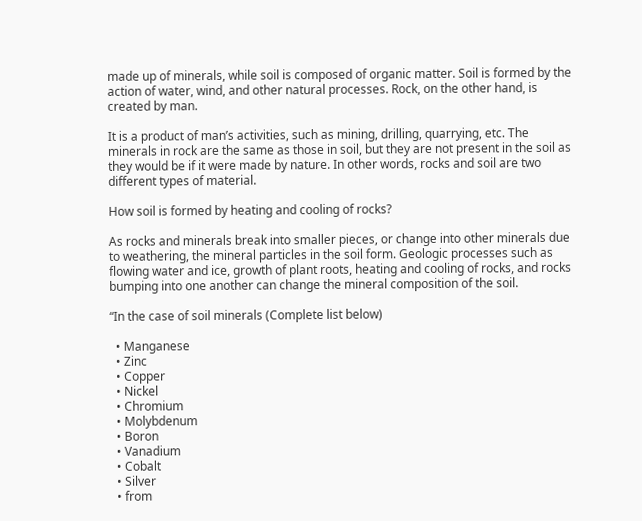made up of minerals, while soil is composed of organic matter. Soil is formed by the action of water, wind, and other natural processes. Rock, on the other hand, is created by man.

It is a product of man’s activities, such as mining, drilling, quarrying, etc. The minerals in rock are the same as those in soil, but they are not present in the soil as they would be if it were made by nature. In other words, rocks and soil are two different types of material.

How soil is formed by heating and cooling of rocks?

As rocks and minerals break into smaller pieces, or change into other minerals due to weathering, the mineral particles in the soil form. Geologic processes such as flowing water and ice, growth of plant roots, heating and cooling of rocks, and rocks bumping into one another can change the mineral composition of the soil.

“In the case of soil minerals (Complete list below)

  • Manganese
  • Zinc
  • Copper
  • Nickel
  • Chromium
  • Molybdenum
  • Boron
  • Vanadium
  • Cobalt
  • Silver
  • from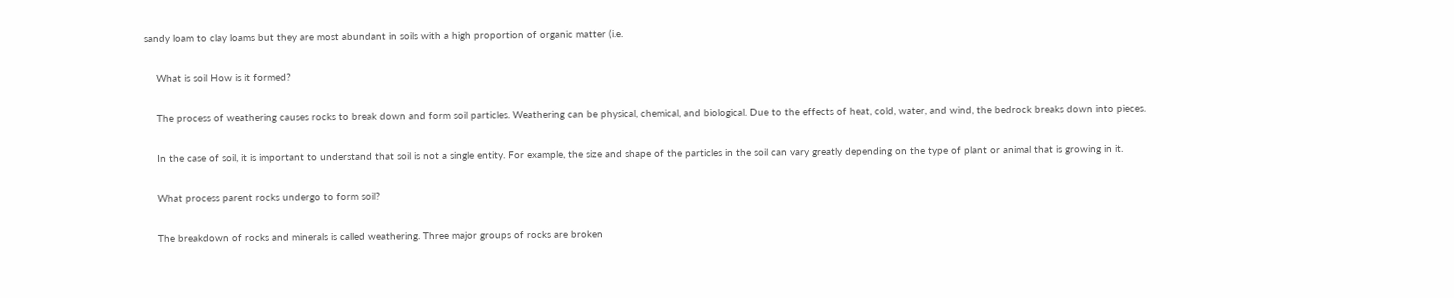sandy loam to clay loams but they are most abundant in soils with a high proportion of organic matter (i.e.

    What is soil How is it formed?

    The process of weathering causes rocks to break down and form soil particles. Weathering can be physical, chemical, and biological. Due to the effects of heat, cold, water, and wind, the bedrock breaks down into pieces.

    In the case of soil, it is important to understand that soil is not a single entity. For example, the size and shape of the particles in the soil can vary greatly depending on the type of plant or animal that is growing in it.

    What process parent rocks undergo to form soil?

    The breakdown of rocks and minerals is called weathering. Three major groups of rocks are broken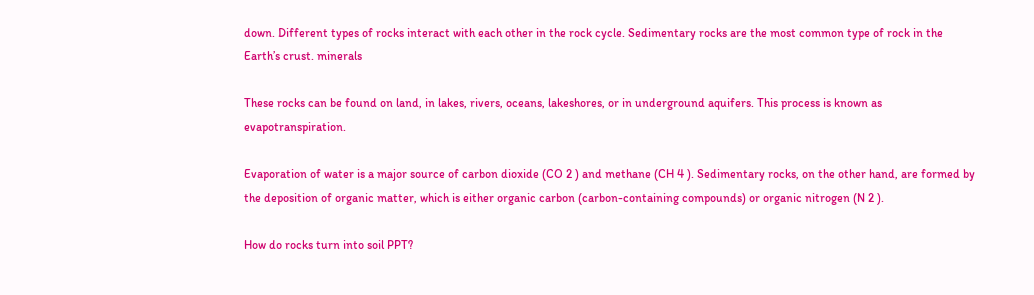down. Different types of rocks interact with each other in the rock cycle. Sedimentary rocks are the most common type of rock in the Earth’s crust. minerals

These rocks can be found on land, in lakes, rivers, oceans, lakeshores, or in underground aquifers. This process is known as evapotranspiration.

Evaporation of water is a major source of carbon dioxide (CO 2 ) and methane (CH 4 ). Sedimentary rocks, on the other hand, are formed by the deposition of organic matter, which is either organic carbon (carbon-containing compounds) or organic nitrogen (N 2 ).

How do rocks turn into soil PPT?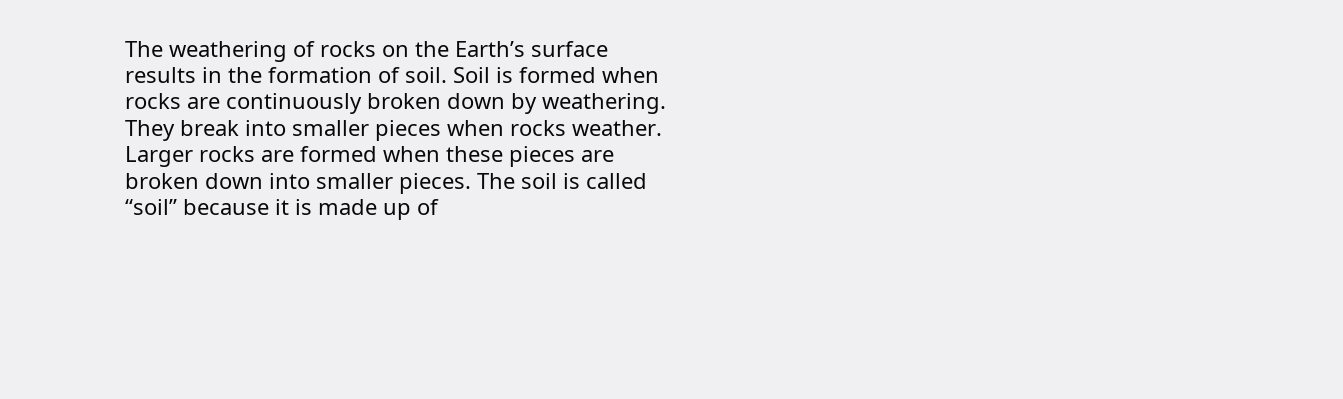The weathering of rocks on the Earth’s surface results in the formation of soil. Soil is formed when rocks are continuously broken down by weathering. They break into smaller pieces when rocks weather. Larger rocks are formed when these pieces are broken down into smaller pieces. The soil is called “soil” because it is made up of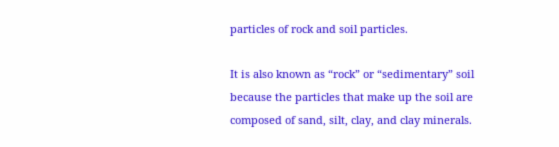particles of rock and soil particles.

It is also known as “rock” or “sedimentary” soil because the particles that make up the soil are composed of sand, silt, clay, and clay minerals.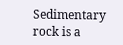Sedimentary rock is a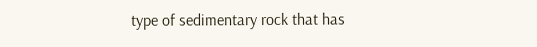type of sedimentary rock that has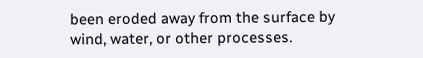been eroded away from the surface by wind, water, or other processes.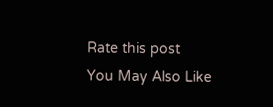Rate this post
You May Also Like